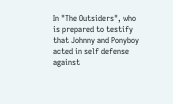In "The Outsiders", who is prepared to testify that Johnny and Ponyboy acted in self defense against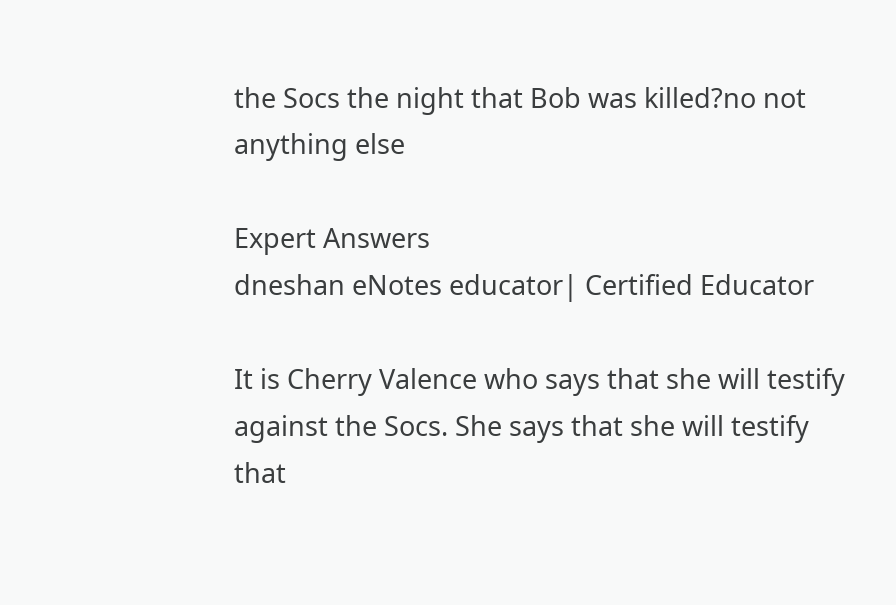the Socs the night that Bob was killed?no not anything else

Expert Answers
dneshan eNotes educator| Certified Educator

It is Cherry Valence who says that she will testify against the Socs. She says that she will testify that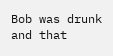Bob was drunk and that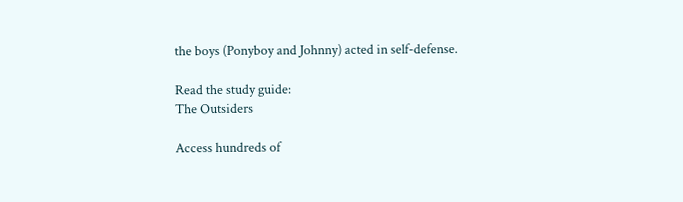the boys (Ponyboy and Johnny) acted in self-defense.

Read the study guide:
The Outsiders

Access hundreds of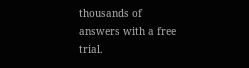thousands of answers with a free trial.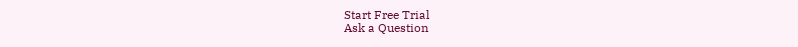Start Free Trial
Ask a Question